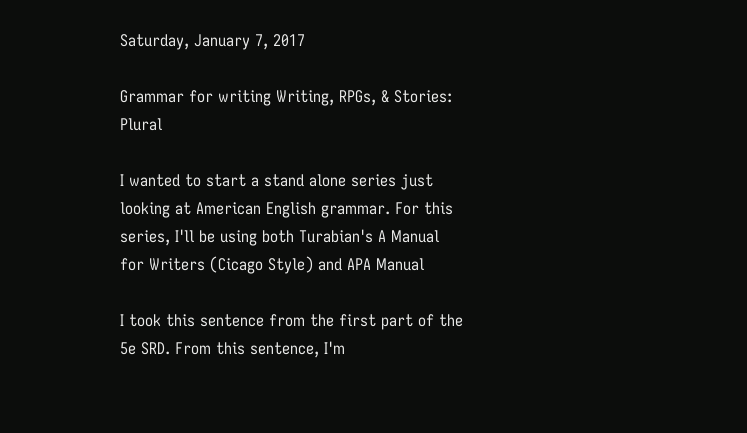Saturday, January 7, 2017

Grammar for writing Writing, RPGs, & Stories: Plural

I wanted to start a stand alone series just looking at American English grammar. For this series, I'll be using both Turabian's A Manual for Writers (Cicago Style) and APA Manual

I took this sentence from the first part of the 5e SRD. From this sentence, I'm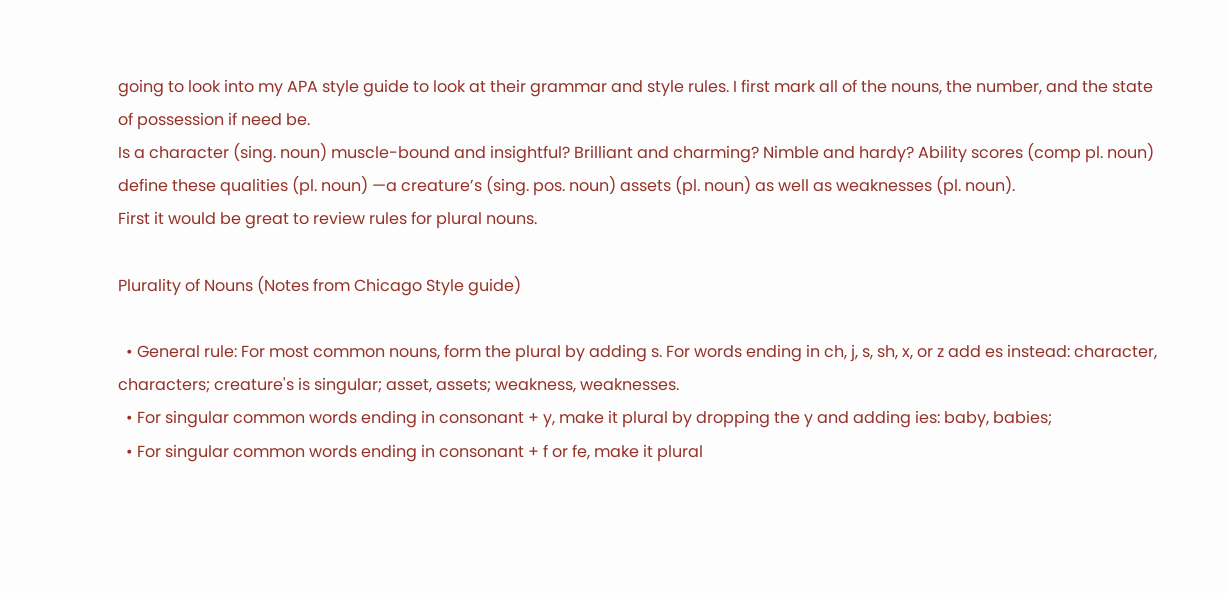going to look into my APA style guide to look at their grammar and style rules. I first mark all of the nouns, the number, and the state of possession if need be.
Is a character (sing. noun) muscle-bound and insightful? Brilliant and charming? Nimble and hardy? Ability scores (comp pl. noun) define these qualities (pl. noun) —a creature’s (sing. pos. noun) assets (pl. noun) as well as weaknesses (pl. noun).
First it would be great to review rules for plural nouns.

Plurality of Nouns (Notes from Chicago Style guide)

  • General rule: For most common nouns, form the plural by adding s. For words ending in ch, j, s, sh, x, or z add es instead: character, characters; creature's is singular; asset, assets; weakness, weaknesses.
  • For singular common words ending in consonant + y, make it plural by dropping the y and adding ies: baby, babies;
  • For singular common words ending in consonant + f or fe, make it plural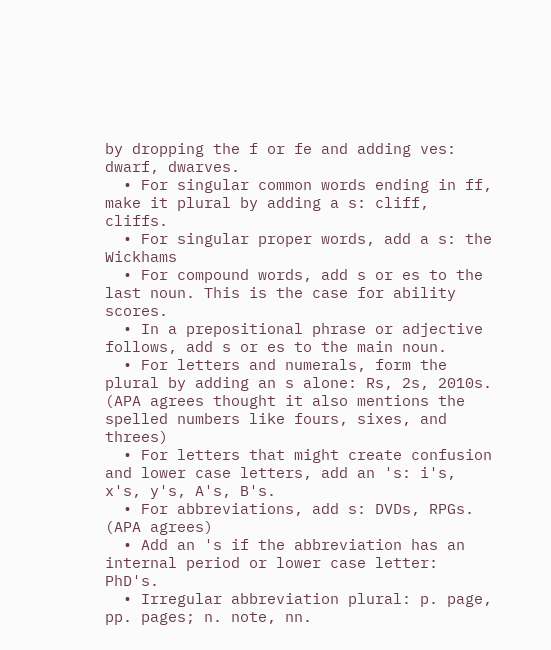by dropping the f or fe and adding ves: dwarf, dwarves.
  • For singular common words ending in ff, make it plural by adding a s: cliff, cliffs.
  • For singular proper words, add a s: the Wickhams
  • For compound words, add s or es to the last noun. This is the case for ability scores.
  • In a prepositional phrase or adjective follows, add s or es to the main noun.
  • For letters and numerals, form the plural by adding an s alone: Rs, 2s, 2010s. (APA agrees thought it also mentions the spelled numbers like fours, sixes, and threes)
  • For letters that might create confusion and lower case letters, add an 's: i's, x's, y's, A's, B's.
  • For abbreviations, add s: DVDs, RPGs. (APA agrees)
  • Add an 's if the abbreviation has an internal period or lower case letter: PhD's.
  • Irregular abbreviation plural: p. page, pp. pages; n. note, nn.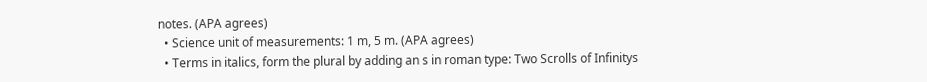notes. (APA agrees)
  • Science unit of measurements: 1 m, 5 m. (APA agrees)
  • Terms in italics, form the plural by adding an s in roman type: Two Scrolls of Infinitys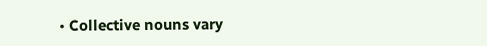• Collective nouns vary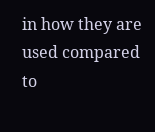in how they are used compared to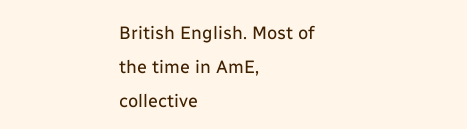British English. Most of the time in AmE, collective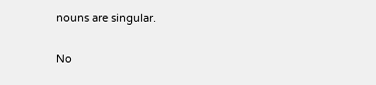nouns are singular.

No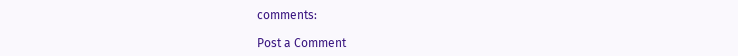comments:

Post a Comment